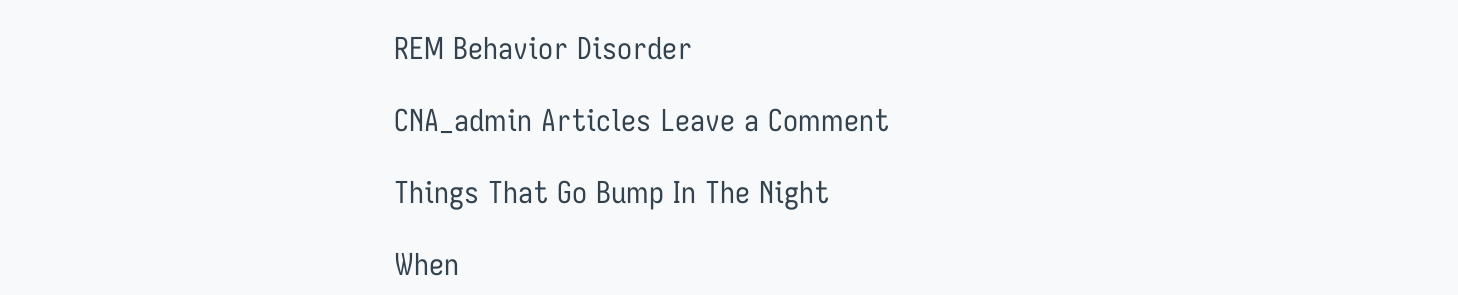REM Behavior Disorder

CNA_admin Articles Leave a Comment

Things That Go Bump In The Night

When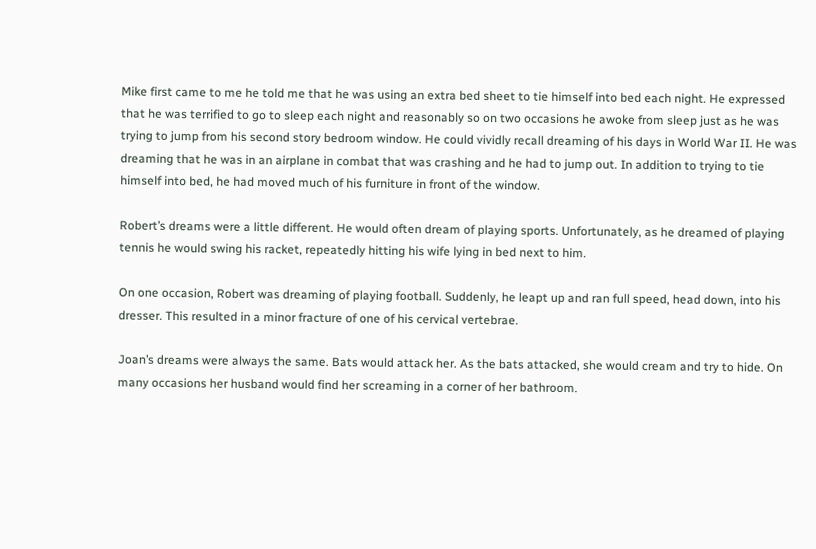Mike first came to me he told me that he was using an extra bed sheet to tie himself into bed each night. He expressed that he was terrified to go to sleep each night and reasonably so on two occasions he awoke from sleep just as he was trying to jump from his second story bedroom window. He could vividly recall dreaming of his days in World War II. He was dreaming that he was in an airplane in combat that was crashing and he had to jump out. In addition to trying to tie himself into bed, he had moved much of his furniture in front of the window.

Robert’s dreams were a little different. He would often dream of playing sports. Unfortunately, as he dreamed of playing tennis he would swing his racket, repeatedly hitting his wife lying in bed next to him.

On one occasion, Robert was dreaming of playing football. Suddenly, he leapt up and ran full speed, head down, into his dresser. This resulted in a minor fracture of one of his cervical vertebrae.

Joan’s dreams were always the same. Bats would attack her. As the bats attacked, she would cream and try to hide. On many occasions her husband would find her screaming in a corner of her bathroom.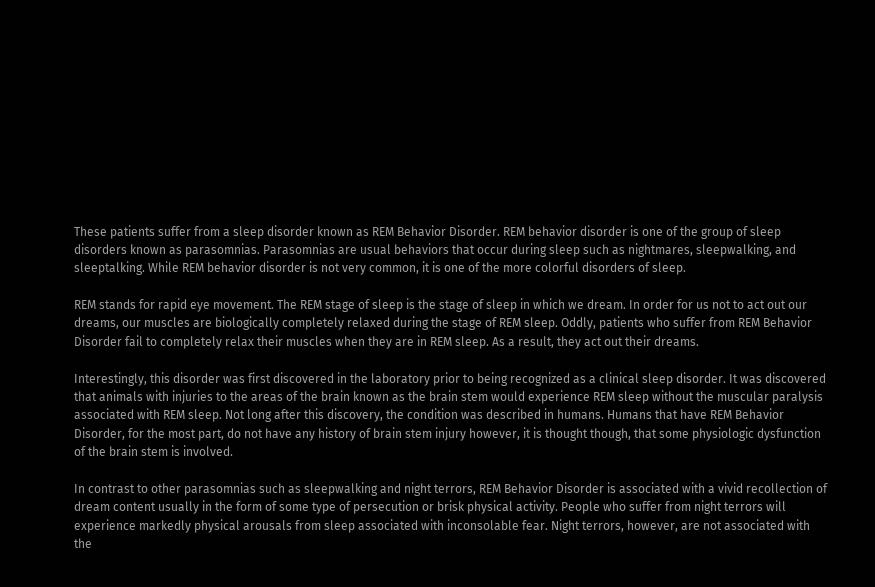These patients suffer from a sleep disorder known as REM Behavior Disorder. REM behavior disorder is one of the group of sleep disorders known as parasomnias. Parasomnias are usual behaviors that occur during sleep such as nightmares, sleepwalking, and sleeptalking. While REM behavior disorder is not very common, it is one of the more colorful disorders of sleep.

REM stands for rapid eye movement. The REM stage of sleep is the stage of sleep in which we dream. In order for us not to act out our dreams, our muscles are biologically completely relaxed during the stage of REM sleep. Oddly, patients who suffer from REM Behavior Disorder fail to completely relax their muscles when they are in REM sleep. As a result, they act out their dreams.

Interestingly, this disorder was first discovered in the laboratory prior to being recognized as a clinical sleep disorder. It was discovered that animals with injuries to the areas of the brain known as the brain stem would experience REM sleep without the muscular paralysis associated with REM sleep. Not long after this discovery, the condition was described in humans. Humans that have REM Behavior Disorder, for the most part, do not have any history of brain stem injury however, it is thought though, that some physiologic dysfunction of the brain stem is involved.

In contrast to other parasomnias such as sleepwalking and night terrors, REM Behavior Disorder is associated with a vivid recollection of dream content usually in the form of some type of persecution or brisk physical activity. People who suffer from night terrors will experience markedly physical arousals from sleep associated with inconsolable fear. Night terrors, however, are not associated with the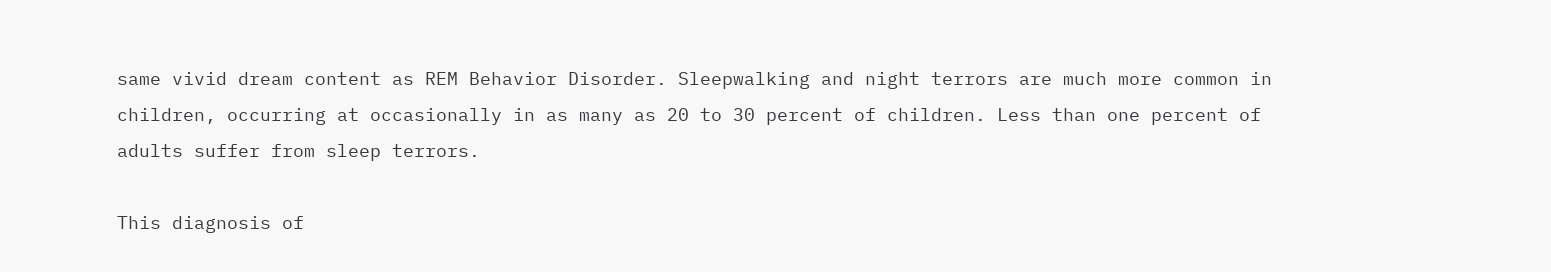same vivid dream content as REM Behavior Disorder. Sleepwalking and night terrors are much more common in children, occurring at occasionally in as many as 20 to 30 percent of children. Less than one percent of adults suffer from sleep terrors.

This diagnosis of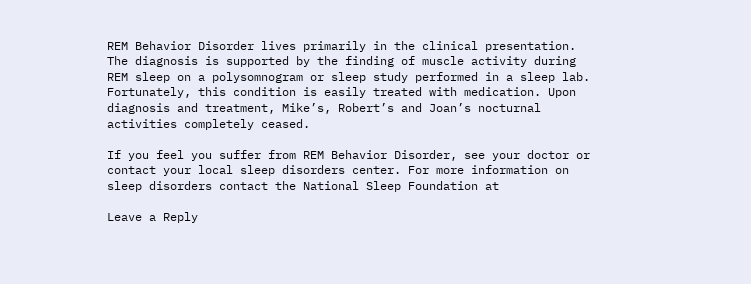REM Behavior Disorder lives primarily in the clinical presentation. The diagnosis is supported by the finding of muscle activity during REM sleep on a polysomnogram or sleep study performed in a sleep lab. Fortunately, this condition is easily treated with medication. Upon diagnosis and treatment, Mike’s, Robert’s and Joan’s nocturnal activities completely ceased.

If you feel you suffer from REM Behavior Disorder, see your doctor or contact your local sleep disorders center. For more information on sleep disorders contact the National Sleep Foundation at

Leave a Reply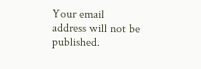Your email address will not be published.